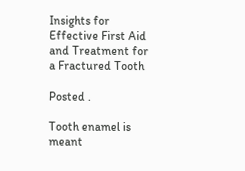Insights for Effective First Aid and Treatment for a Fractured Tooth

Posted .

Tooth enamel is meant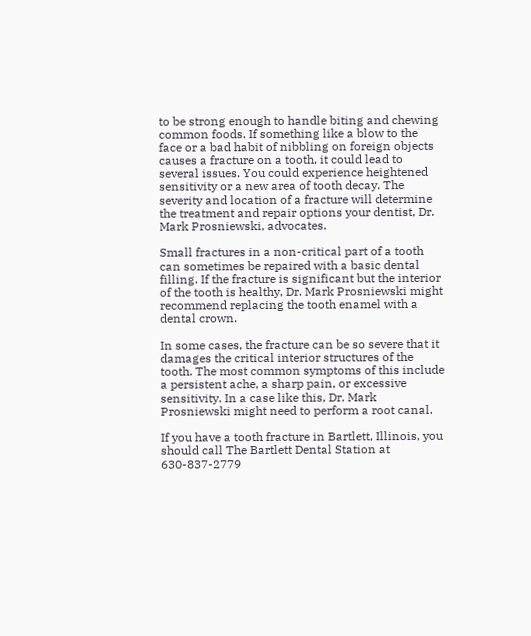to be strong enough to handle biting and chewing common foods. If something like a blow to the face or a bad habit of nibbling on foreign objects causes a fracture on a tooth, it could lead to several issues. You could experience heightened sensitivity or a new area of tooth decay. The severity and location of a fracture will determine the treatment and repair options your dentist, Dr. Mark Prosniewski, advocates.

Small fractures in a non-critical part of a tooth can sometimes be repaired with a basic dental filling. If the fracture is significant but the interior of the tooth is healthy, Dr. Mark Prosniewski might recommend replacing the tooth enamel with a dental crown.

In some cases, the fracture can be so severe that it damages the critical interior structures of the tooth. The most common symptoms of this include a persistent ache, a sharp pain, or excessive sensitivity. In a case like this, Dr. Mark Prosniewski might need to perform a root canal.

If you have a tooth fracture in Bartlett, Illinois, you should call The Bartlett Dental Station at 630-837-2779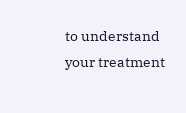to understand your treatment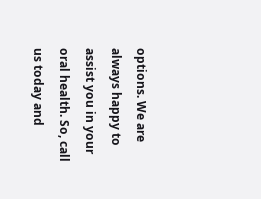options. We are always happy to assist you in your oral health. So, call us today and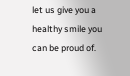let us give you a healthy smile you can be proud of.